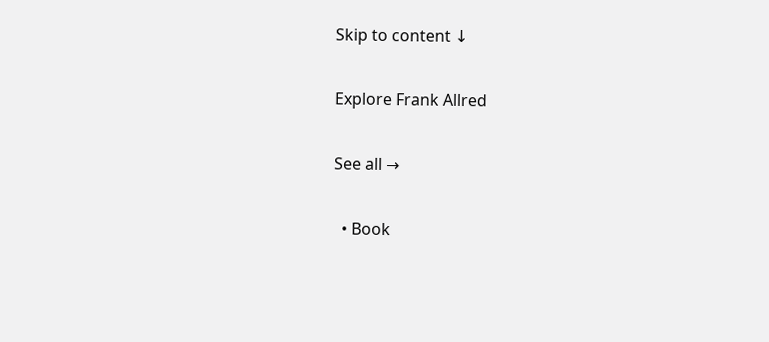Skip to content ↓

Explore Frank Allred

See all →

  • Book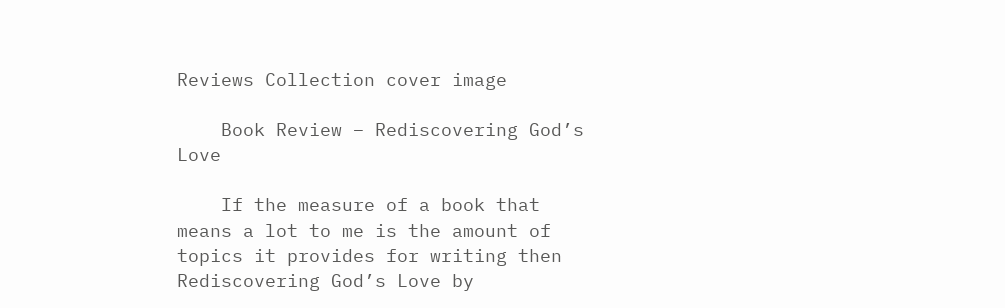Reviews Collection cover image

    Book Review – Rediscovering God’s Love

    If the measure of a book that means a lot to me is the amount of topics it provides for writing then Rediscovering God’s Love by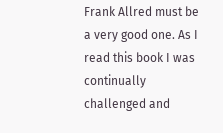Frank Allred must be a very good one. As I read this book I was continually challenged and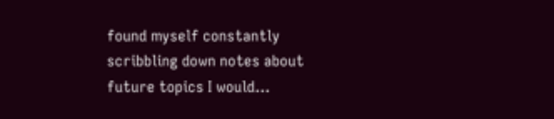found myself constantly scribbling down notes about future topics I would…